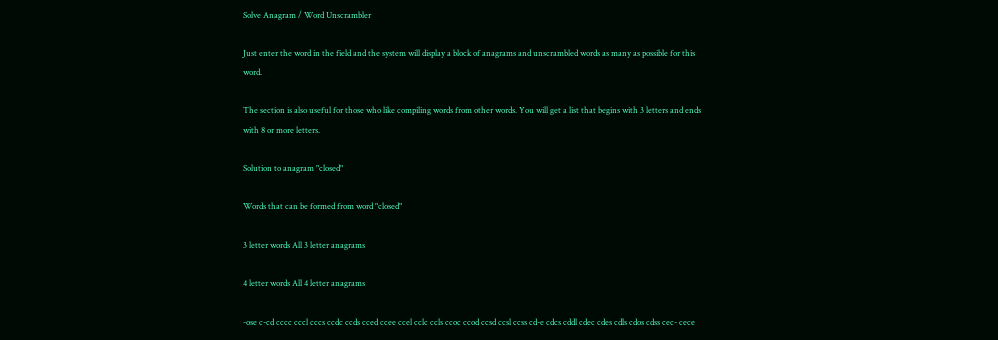Solve Anagram / Word Unscrambler

Just enter the word in the field and the system will display a block of anagrams and unscrambled words as many as possible for this word.

The section is also useful for those who like compiling words from other words. You will get a list that begins with 3 letters and ends with 8 or more letters.

Solution to anagram "closed"

Words that can be formed from word "closed"

3 letter words All 3 letter anagrams

4 letter words All 4 letter anagrams

-ose c-cd cccc cccl cccs ccdc ccds cced ccee ccel cclc ccls ccoc ccod ccsd ccsl ccss cd-e cdcs cddl cdec cdes cdls cdos cdss cec- cece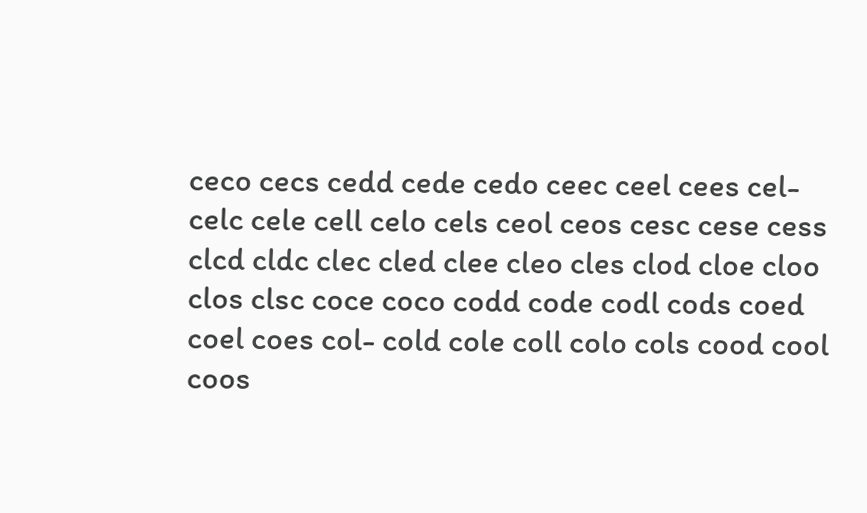ceco cecs cedd cede cedo ceec ceel cees cel- celc cele cell celo cels ceol ceos cesc cese cess clcd cldc clec cled clee cleo cles clod cloe cloo clos clsc coce coco codd code codl cods coed coel coes col- cold cole coll colo cols cood cool coos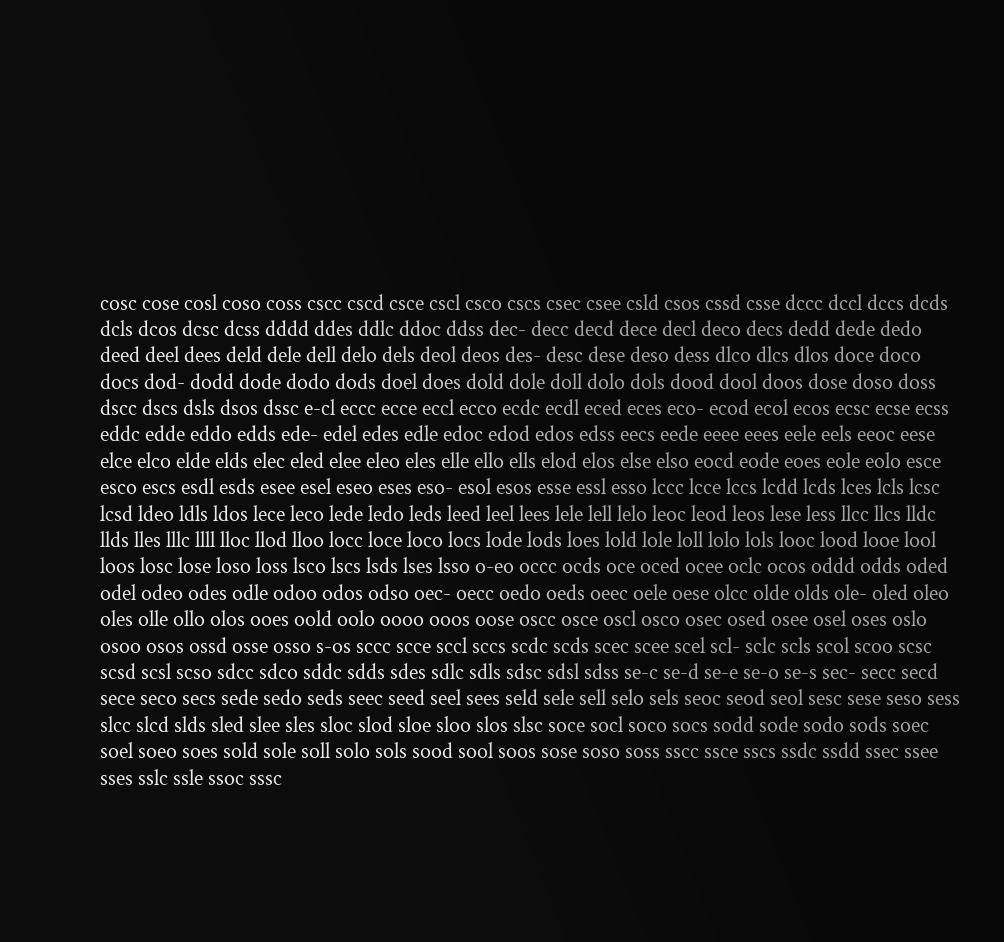cosc cose cosl coso coss cscc cscd csce cscl csco cscs csec csee csld csos cssd csse dccc dccl dccs dcds dcls dcos dcsc dcss dddd ddes ddlc ddoc ddss dec- decc decd dece decl deco decs dedd dede dedo deed deel dees deld dele dell delo dels deol deos des- desc dese deso dess dlco dlcs dlos doce doco docs dod- dodd dode dodo dods doel does dold dole doll dolo dols dood dool doos dose doso doss dscc dscs dsls dsos dssc e-cl eccc ecce eccl ecco ecdc ecdl eced eces eco- ecod ecol ecos ecsc ecse ecss eddc edde eddo edds ede- edel edes edle edoc edod edos edss eecs eede eeee eees eele eels eeoc eese elce elco elde elds elec eled elee eleo eles elle ello ells elod elos else elso eocd eode eoes eole eolo esce esco escs esdl esds esee esel eseo eses eso- esol esos esse essl esso lccc lcce lccs lcdd lcds lces lcls lcsc lcsd ldeo ldls ldos lece leco lede ledo leds leed leel lees lele lell lelo leoc leod leos lese less llcc llcs lldc llds lles lllc llll lloc llod lloo locc loce loco locs lode lods loes lold lole loll lolo lols looc lood looe lool loos losc lose loso loss lsco lscs lsds lses lsso o-eo occc ocds oce oced ocee oclc ocos oddd odds oded odel odeo odes odle odoo odos odso oec- oecc oedo oeds oeec oele oese olcc olde olds ole- oled oleo oles olle ollo olos ooes oold oolo oooo ooos oose oscc osce oscl osco osec osed osee osel oses oslo osoo osos ossd osse osso s-os sccc scce sccl sccs scdc scds scec scee scel scl- sclc scls scol scoo scsc scsd scsl scso sdcc sdco sddc sdds sdes sdlc sdls sdsc sdsl sdss se-c se-d se-e se-o se-s sec- secc secd sece seco secs sede sedo seds seec seed seel sees seld sele sell selo sels seoc seod seol sesc sese seso sess slcc slcd slds sled slee sles sloc slod sloe sloo slos slsc soce socl soco socs sodd sode sodo sods soec soel soeo soes sold sole soll solo sols sood sool soos sose soso soss sscc ssce sscs ssdc ssdd ssec ssee sses sslc ssle ssoc sssc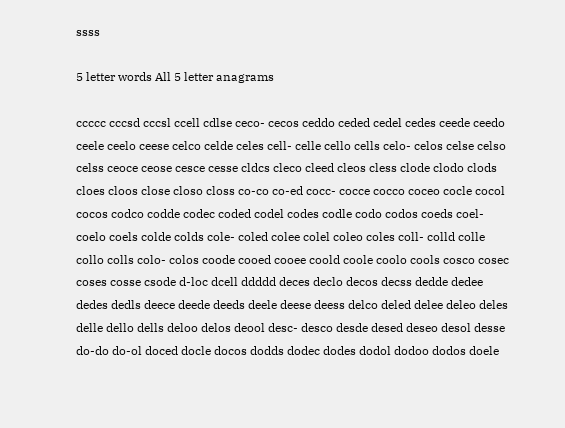ssss

5 letter words All 5 letter anagrams

ccccc cccsd cccsl ccell cdlse ceco- cecos ceddo ceded cedel cedes ceede ceedo ceele ceelo ceese celco celde celes cell- celle cello cells celo- celos celse celso celss ceoce ceose cesce cesse cldcs cleco cleed cleos cless clode clodo clods cloes cloos close closo closs co-co co-ed cocc- cocce cocco coceo cocle cocol cocos codco codde codec coded codel codes codle codo codos coeds coel- coelo coels colde colds cole- coled colee colel coleo coles coll- colld colle collo colls colo- colos coode cooed cooee coold coole coolo cools cosco cosec coses cosse csode d-loc dcell ddddd deces declo decos decss dedde dedee dedes dedls deece deede deeds deele deese deess delco deled delee deleo deles delle dello dells deloo delos deool desc- desco desde desed deseo desol desse do-do do-ol doced docle docos dodds dodec dodes dodol dodoo dodos doele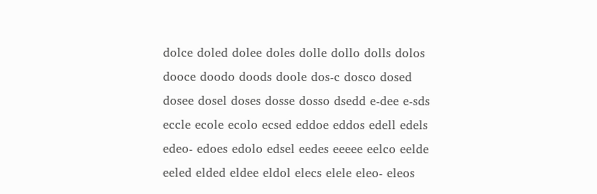dolce doled dolee doles dolle dollo dolls dolos dooce doodo doods doole dos-c dosco dosed dosee dosel doses dosse dosso dsedd e-dee e-sds eccle ecole ecolo ecsed eddoe eddos edell edels edeo- edoes edolo edsel eedes eeeee eelco eelde eeled elded eldee eldol elecs elele eleo- eleos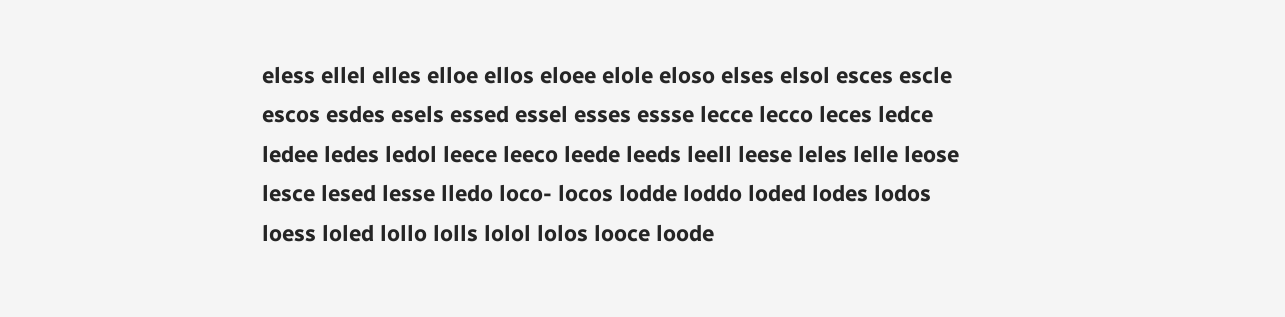eless ellel elles elloe ellos eloee elole eloso elses elsol esces escle escos esdes esels essed essel esses essse lecce lecco leces ledce ledee ledes ledol leece leeco leede leeds leell leese leles lelle leose lesce lesed lesse lledo loco- locos lodde loddo loded lodes lodos loess loled lollo lolls lolol lolos looce loode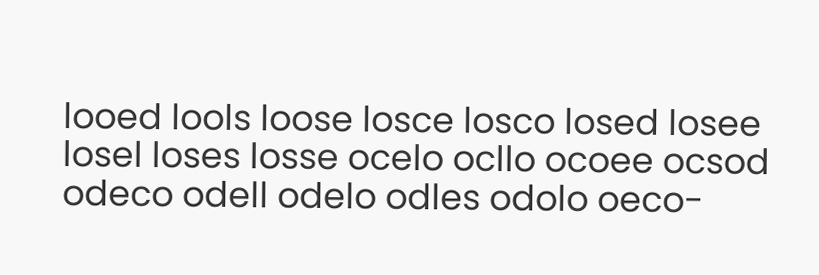looed lools loose losce losco losed losee losel loses losse ocelo ocllo ocoee ocsod odeco odell odelo odles odolo oeco-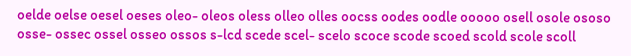oelde oelse oesel oeses oleo- oleos oless olleo olles oocss oodes oodle ooooo osell osole ososo osse- ossec ossel osseo ossos s-lcd scede scel- scelo scoce scode scoed scold scole scoll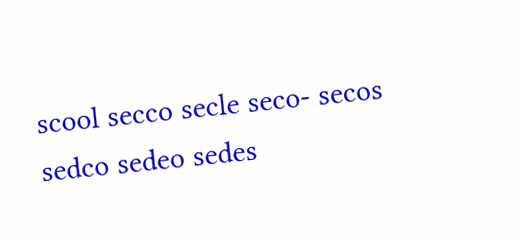scool secco secle seco- secos sedco sedeo sedes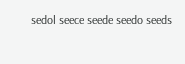sedol seece seede seedo seeds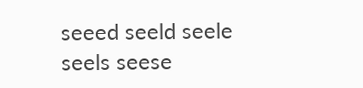seeed seeld seele seels seese